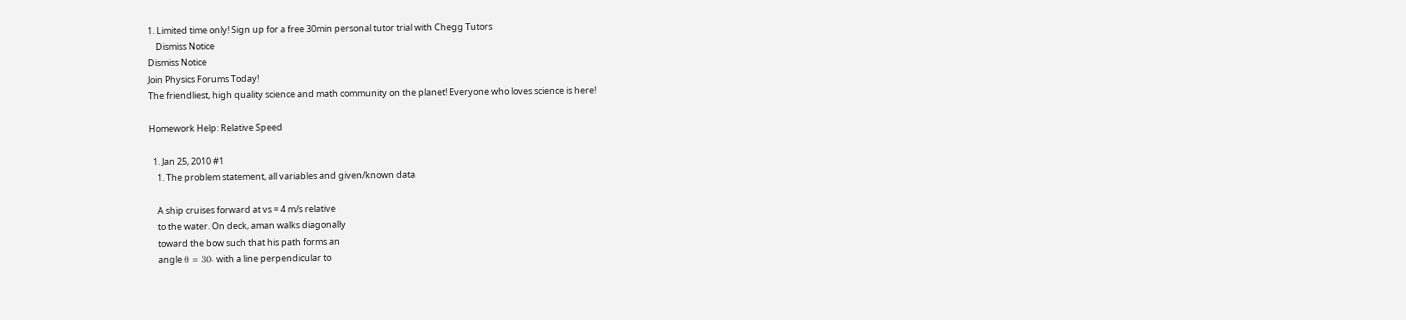1. Limited time only! Sign up for a free 30min personal tutor trial with Chegg Tutors
    Dismiss Notice
Dismiss Notice
Join Physics Forums Today!
The friendliest, high quality science and math community on the planet! Everyone who loves science is here!

Homework Help: Relative Speed

  1. Jan 25, 2010 #1
    1. The problem statement, all variables and given/known data

    A ship cruises forward at vs = 4 m/s relative
    to the water. On deck, aman walks diagonally
    toward the bow such that his path forms an
    angle θ = 30◦ with a line perpendicular to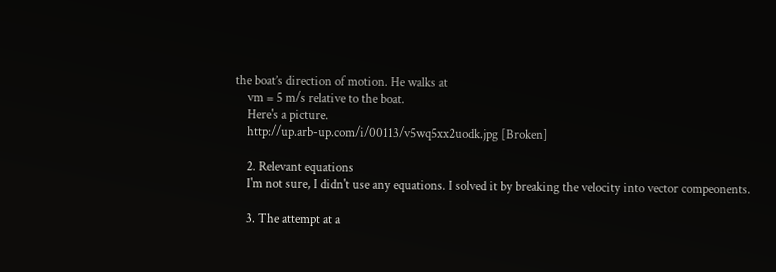the boat’s direction of motion. He walks at
    vm = 5 m/s relative to the boat.
    Here's a picture.
    http://up.arb-up.com/i/00113/v5wq5xx2uodk.jpg [Broken]

    2. Relevant equations
    I'm not sure, I didn't use any equations. I solved it by breaking the velocity into vector compeonents.

    3. The attempt at a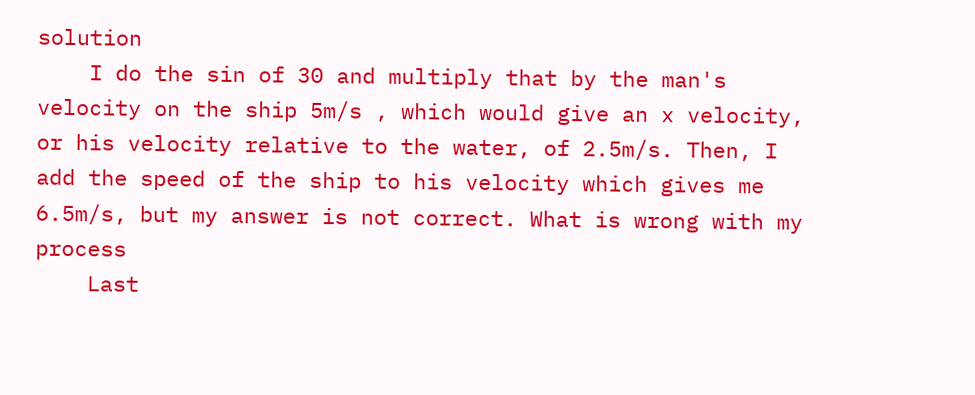solution
    I do the sin of 30 and multiply that by the man's velocity on the ship 5m/s , which would give an x velocity, or his velocity relative to the water, of 2.5m/s. Then, I add the speed of the ship to his velocity which gives me 6.5m/s, but my answer is not correct. What is wrong with my process
    Last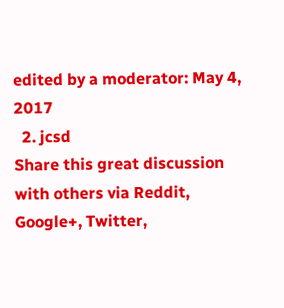edited by a moderator: May 4, 2017
  2. jcsd
Share this great discussion with others via Reddit, Google+, Twitter,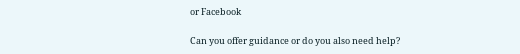or Facebook

Can you offer guidance or do you also need help?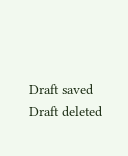Draft saved Draft deleted